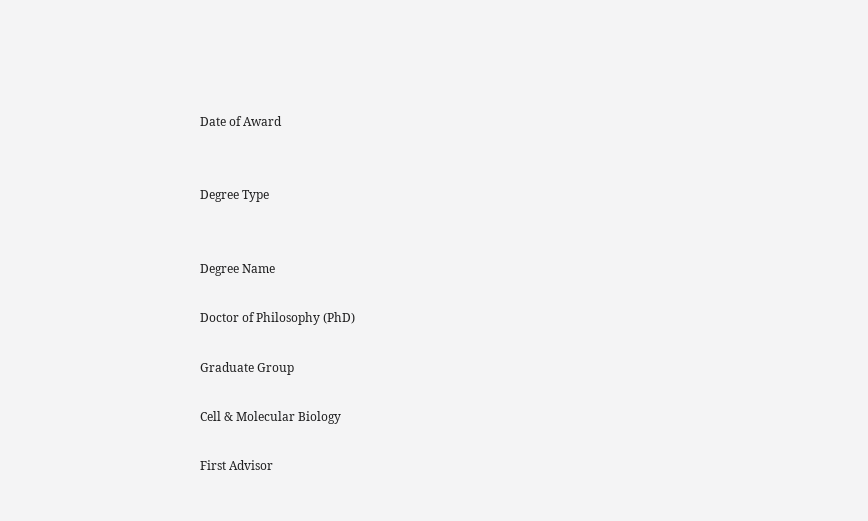Date of Award


Degree Type


Degree Name

Doctor of Philosophy (PhD)

Graduate Group

Cell & Molecular Biology

First Advisor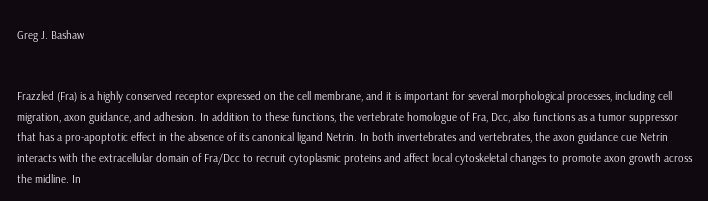Greg J. Bashaw


Frazzled (Fra) is a highly conserved receptor expressed on the cell membrane, and it is important for several morphological processes, including cell migration, axon guidance, and adhesion. In addition to these functions, the vertebrate homologue of Fra, Dcc, also functions as a tumor suppressor that has a pro-apoptotic effect in the absence of its canonical ligand Netrin. In both invertebrates and vertebrates, the axon guidance cue Netrin interacts with the extracellular domain of Fra/Dcc to recruit cytoplasmic proteins and affect local cytoskeletal changes to promote axon growth across the midline. In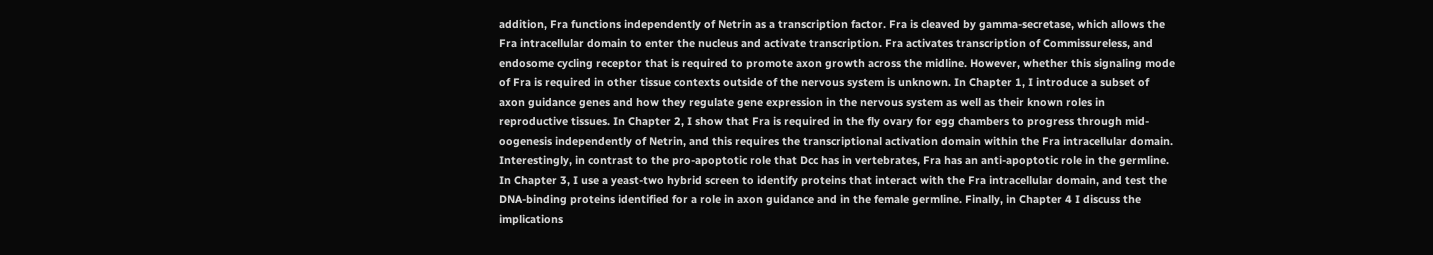addition, Fra functions independently of Netrin as a transcription factor. Fra is cleaved by gamma-secretase, which allows the Fra intracellular domain to enter the nucleus and activate transcription. Fra activates transcription of Commissureless, and endosome cycling receptor that is required to promote axon growth across the midline. However, whether this signaling mode of Fra is required in other tissue contexts outside of the nervous system is unknown. In Chapter 1, I introduce a subset of axon guidance genes and how they regulate gene expression in the nervous system as well as their known roles in reproductive tissues. In Chapter 2, I show that Fra is required in the fly ovary for egg chambers to progress through mid-oogenesis independently of Netrin, and this requires the transcriptional activation domain within the Fra intracellular domain. Interestingly, in contrast to the pro-apoptotic role that Dcc has in vertebrates, Fra has an anti-apoptotic role in the germline. In Chapter 3, I use a yeast-two hybrid screen to identify proteins that interact with the Fra intracellular domain, and test the DNA-binding proteins identified for a role in axon guidance and in the female germline. Finally, in Chapter 4 I discuss the implications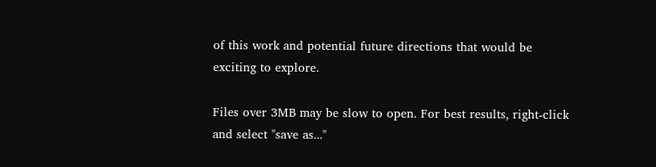of this work and potential future directions that would be exciting to explore.

Files over 3MB may be slow to open. For best results, right-click and select "save as..."